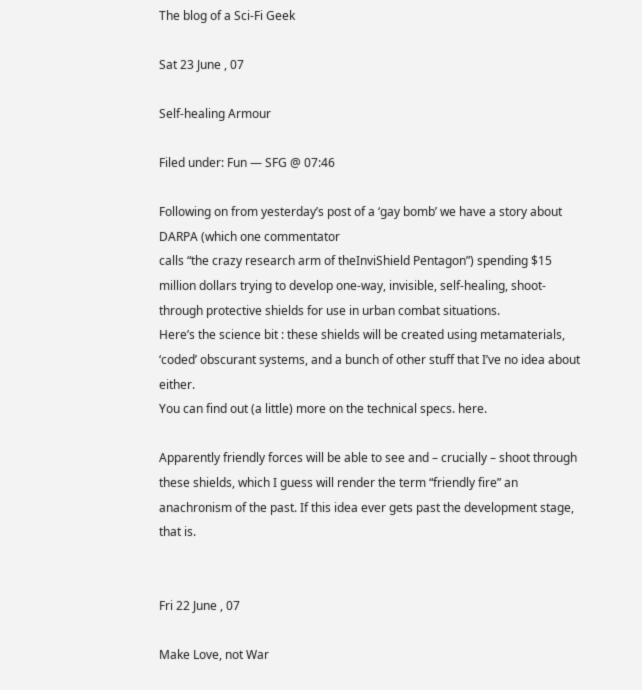The blog of a Sci-Fi Geek

Sat 23 June , 07

Self-healing Armour

Filed under: Fun — SFG @ 07:46

Following on from yesterday’s post of a ‘gay bomb’ we have a story about DARPA (which one commentator
calls “the crazy research arm of theInviShield Pentagon”) spending $15 million dollars trying to develop one-way, invisible, self-healing, shoot-through protective shields for use in urban combat situations.
Here’s the science bit : these shields will be created using metamaterials, ‘coded’ obscurant systems, and a bunch of other stuff that I’ve no idea about either.
You can find out (a little) more on the technical specs. here.

Apparently friendly forces will be able to see and – crucially – shoot through these shields, which I guess will render the term “friendly fire” an anachronism of the past. If this idea ever gets past the development stage, that is.


Fri 22 June , 07

Make Love, not War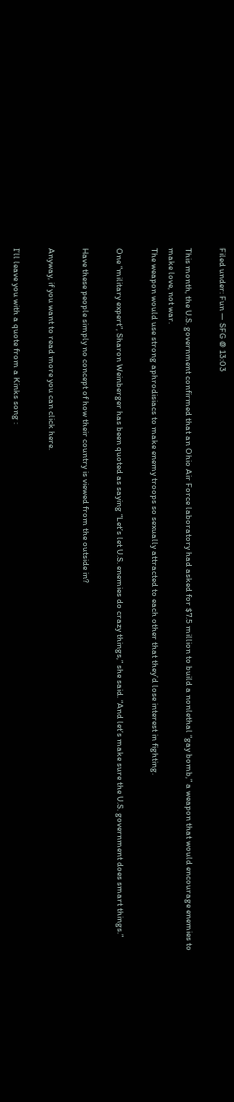Filed under: Fun — SFG @ 13:03

This month, the U.S. government confirmed that an Ohio Air Force laboratory had asked for $7.5 million to build a nonlethal “gay bomb,” a weapon that would encourage enemies to make love, not war.
The weapon would use strong aphrodisiacs to make enemy troops so sexually attracted to each other that they’d lose interest in fighting.

One “military expert”, Sharon Weinberger has been quoted as saying “Let’s let U.S. enemies do crazy things,” she said. “And let’s make sure the U.S. government does smart things.”

Have these people simply no concept of how their country is viewed from the outside in?

Anyway, if you want to read more you can click here.

I’ll leave you with a quote from a Kinks song :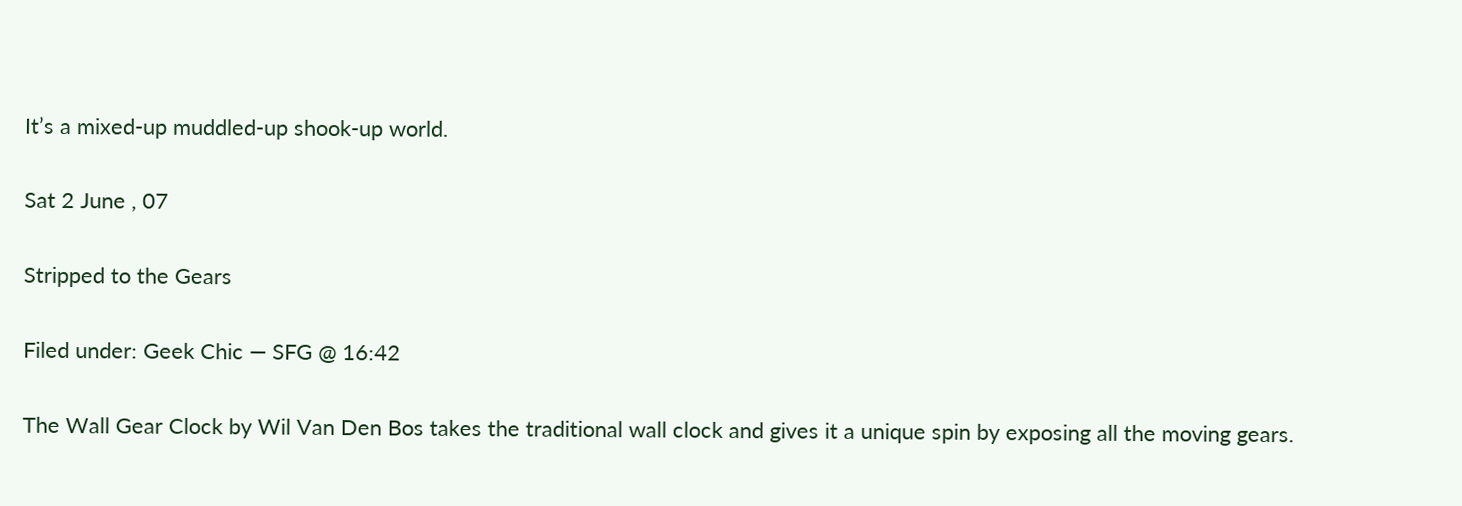It’s a mixed-up muddled-up shook-up world.

Sat 2 June , 07

Stripped to the Gears

Filed under: Geek Chic — SFG @ 16:42

The Wall Gear Clock by Wil Van Den Bos takes the traditional wall clock and gives it a unique spin by exposing all the moving gears.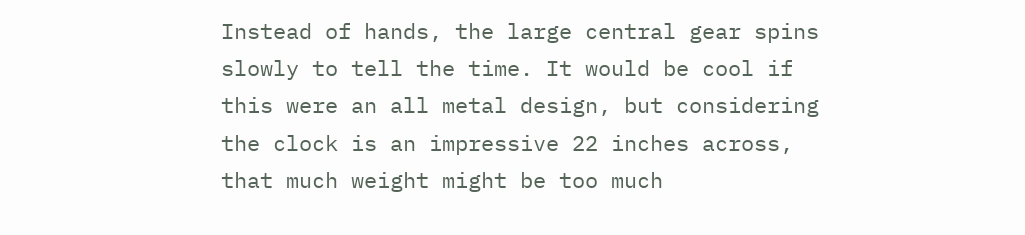Instead of hands, the large central gear spins slowly to tell the time. It would be cool if this were an all metal design, but considering the clock is an impressive 22 inches across, that much weight might be too much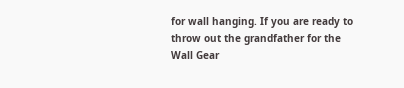for wall hanging. If you are ready to throw out the grandfather for the Wall Gear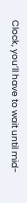Clock, you’ll have to wait until mid-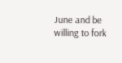June and be willing to fork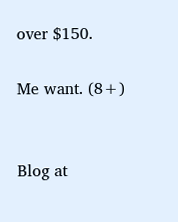over $150.

Me want. (8+)


Blog at